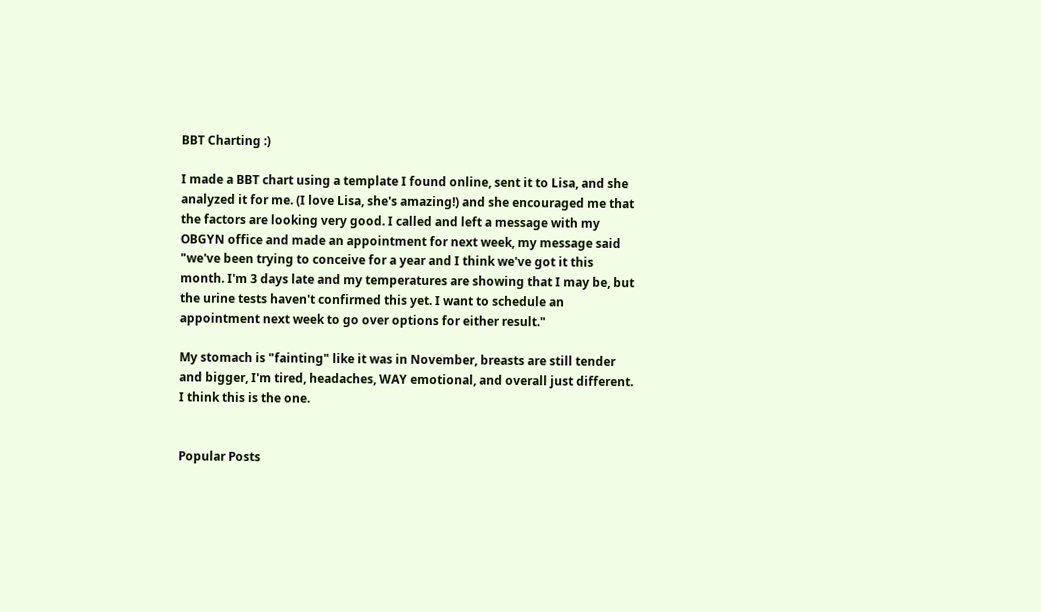BBT Charting :)

I made a BBT chart using a template I found online, sent it to Lisa, and she analyzed it for me. (I love Lisa, she's amazing!) and she encouraged me that the factors are looking very good. I called and left a message with my OBGYN office and made an appointment for next week, my message said "we've been trying to conceive for a year and I think we've got it this month. I'm 3 days late and my temperatures are showing that I may be, but the urine tests haven't confirmed this yet. I want to schedule an appointment next week to go over options for either result."

My stomach is "fainting" like it was in November, breasts are still tender and bigger, I'm tired, headaches, WAY emotional, and overall just different. I think this is the one.


Popular Posts